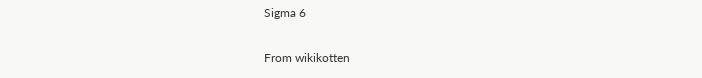Sigma 6

From wikikotten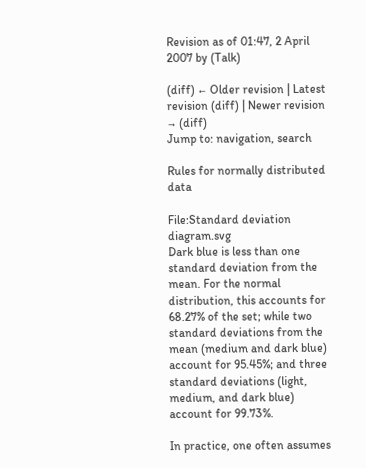Revision as of 01:47, 2 April 2007 by (Talk)

(diff) ← Older revision | Latest revision (diff) | Newer revision → (diff)
Jump to: navigation, search

Rules for normally distributed data

File:Standard deviation diagram.svg
Dark blue is less than one standard deviation from the mean. For the normal distribution, this accounts for 68.27% of the set; while two standard deviations from the mean (medium and dark blue) account for 95.45%; and three standard deviations (light, medium, and dark blue) account for 99.73%.

In practice, one often assumes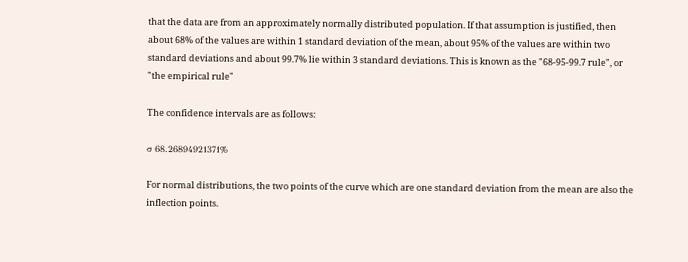that the data are from an approximately normally distributed population. If that assumption is justified, then about 68% of the values are within 1 standard deviation of the mean, about 95% of the values are within two standard deviations and about 99.7% lie within 3 standard deviations. This is known as the "68-95-99.7 rule", or "the empirical rule"

The confidence intervals are as follows:

σ 68.26894921371%

For normal distributions, the two points of the curve which are one standard deviation from the mean are also the inflection points.